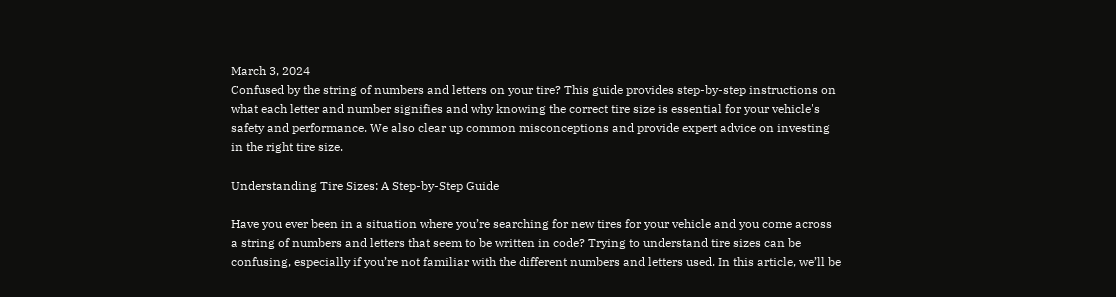March 3, 2024
Confused by the string of numbers and letters on your tire? This guide provides step-by-step instructions on what each letter and number signifies and why knowing the correct tire size is essential for your vehicle's safety and performance. We also clear up common misconceptions and provide expert advice on investing in the right tire size.

Understanding Tire Sizes: A Step-by-Step Guide

Have you ever been in a situation where you’re searching for new tires for your vehicle and you come across a string of numbers and letters that seem to be written in code? Trying to understand tire sizes can be confusing, especially if you’re not familiar with the different numbers and letters used. In this article, we’ll be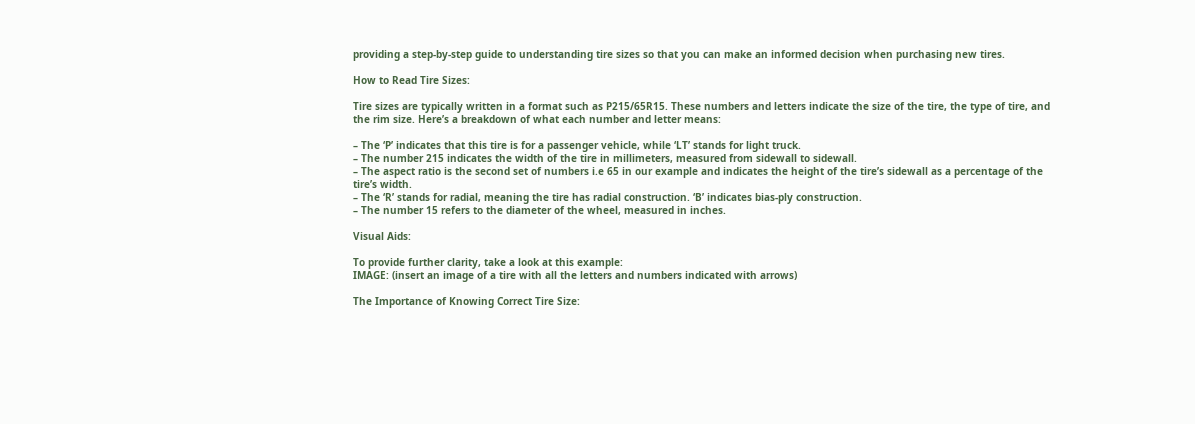providing a step-by-step guide to understanding tire sizes so that you can make an informed decision when purchasing new tires.

How to Read Tire Sizes:

Tire sizes are typically written in a format such as P215/65R15. These numbers and letters indicate the size of the tire, the type of tire, and the rim size. Here’s a breakdown of what each number and letter means:

– The ‘P’ indicates that this tire is for a passenger vehicle, while ‘LT’ stands for light truck.
– The number 215 indicates the width of the tire in millimeters, measured from sidewall to sidewall.
– The aspect ratio is the second set of numbers i.e 65 in our example and indicates the height of the tire’s sidewall as a percentage of the tire’s width.
– The ‘R’ stands for radial, meaning the tire has radial construction. ‘B’ indicates bias-ply construction.
– The number 15 refers to the diameter of the wheel, measured in inches.

Visual Aids:

To provide further clarity, take a look at this example:
IMAGE: (insert an image of a tire with all the letters and numbers indicated with arrows)

The Importance of Knowing Correct Tire Size: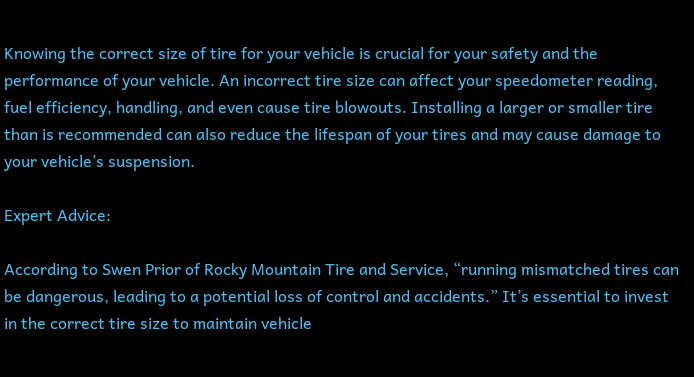Knowing the correct size of tire for your vehicle is crucial for your safety and the performance of your vehicle. An incorrect tire size can affect your speedometer reading, fuel efficiency, handling, and even cause tire blowouts. Installing a larger or smaller tire than is recommended can also reduce the lifespan of your tires and may cause damage to your vehicle’s suspension.

Expert Advice:

According to Swen Prior of Rocky Mountain Tire and Service, “running mismatched tires can be dangerous, leading to a potential loss of control and accidents.” It’s essential to invest in the correct tire size to maintain vehicle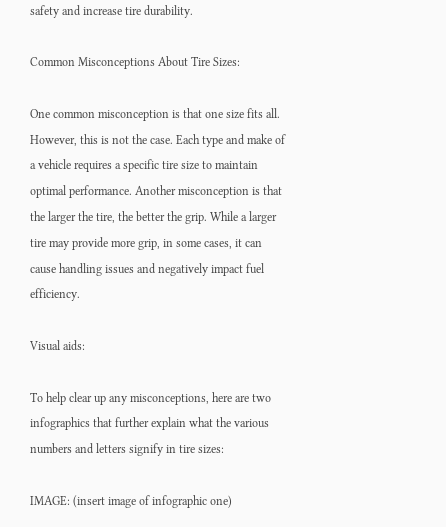safety and increase tire durability.

Common Misconceptions About Tire Sizes:

One common misconception is that one size fits all. However, this is not the case. Each type and make of a vehicle requires a specific tire size to maintain optimal performance. Another misconception is that the larger the tire, the better the grip. While a larger tire may provide more grip, in some cases, it can cause handling issues and negatively impact fuel efficiency.

Visual aids:

To help clear up any misconceptions, here are two infographics that further explain what the various numbers and letters signify in tire sizes:

IMAGE: (insert image of infographic one)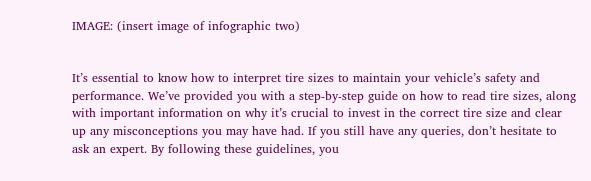IMAGE: (insert image of infographic two)


It’s essential to know how to interpret tire sizes to maintain your vehicle’s safety and performance. We’ve provided you with a step-by-step guide on how to read tire sizes, along with important information on why it’s crucial to invest in the correct tire size and clear up any misconceptions you may have had. If you still have any queries, don’t hesitate to ask an expert. By following these guidelines, you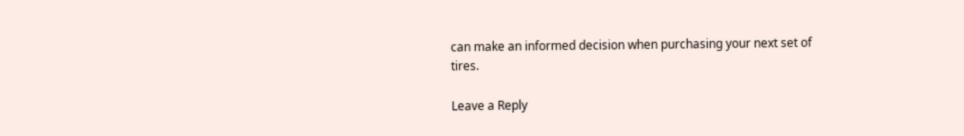can make an informed decision when purchasing your next set of tires.

Leave a Reply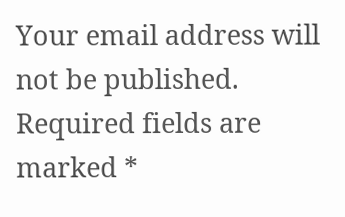Your email address will not be published. Required fields are marked *